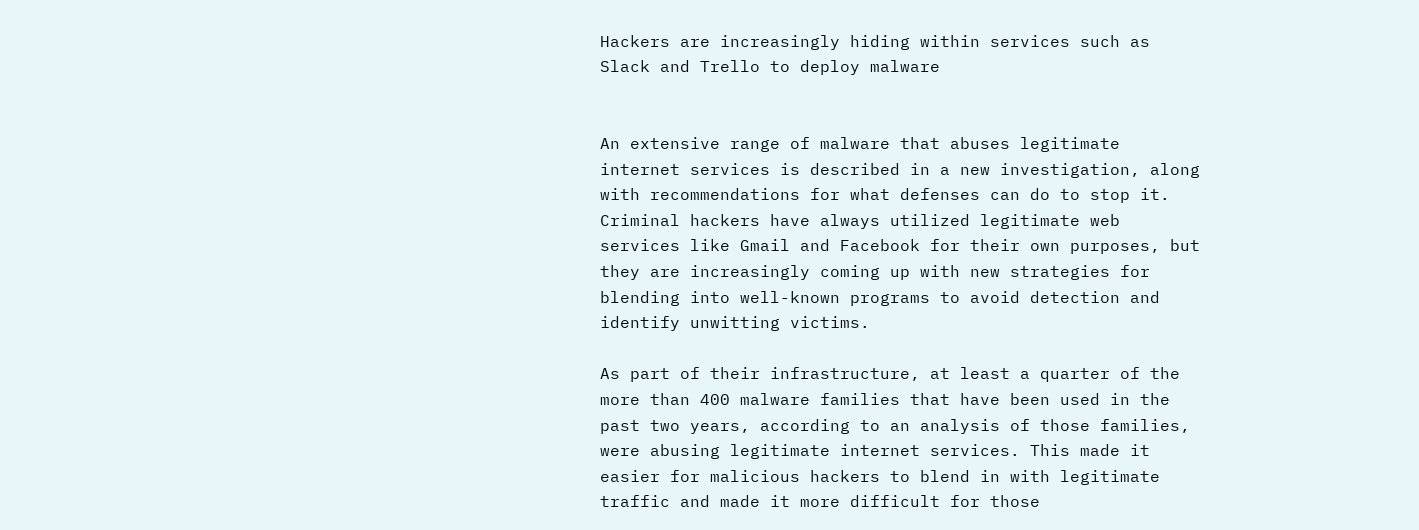Hackers are increasingly hiding within services such as Slack and Trello to deploy malware


An extensive range of malware that abuses legitimate internet services is described in a new investigation, along with recommendations for what defenses can do to stop it. Criminal hackers have always utilized legitimate web services like Gmail and Facebook for their own purposes, but they are increasingly coming up with new strategies for blending into well-known programs to avoid detection and identify unwitting victims.

As part of their infrastructure, at least a quarter of the more than 400 malware families that have been used in the past two years, according to an analysis of those families, were abusing legitimate internet services. This made it easier for malicious hackers to blend in with legitimate traffic and made it more difficult for those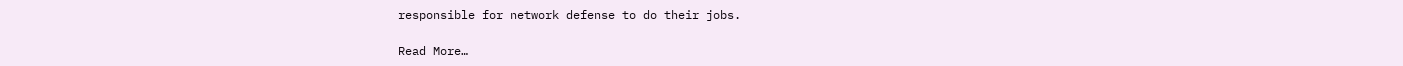responsible for network defense to do their jobs.

Read More…